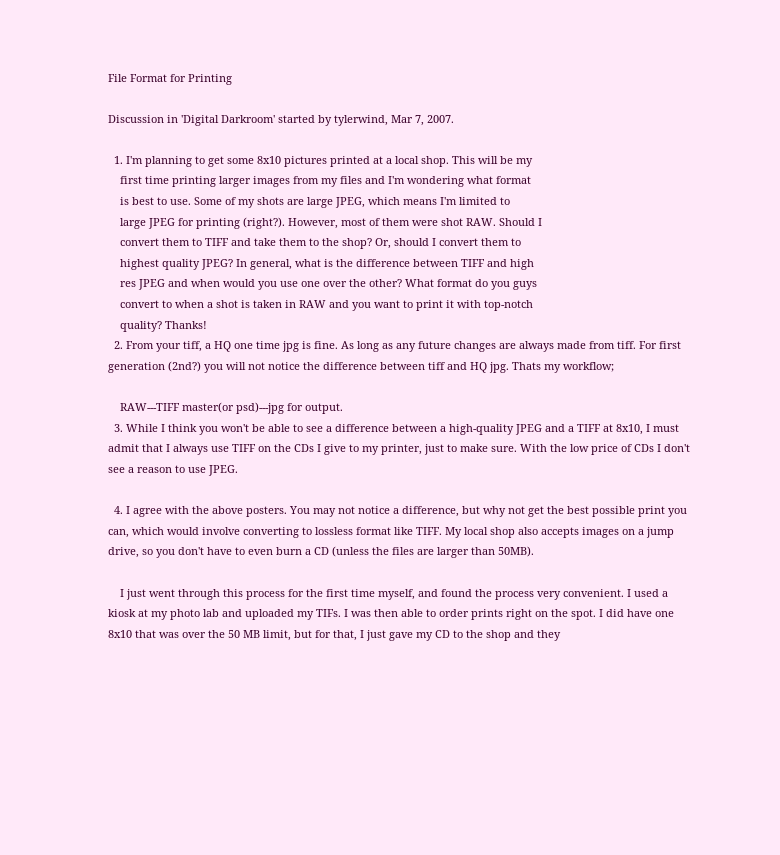File Format for Printing

Discussion in 'Digital Darkroom' started by tylerwind, Mar 7, 2007.

  1. I'm planning to get some 8x10 pictures printed at a local shop. This will be my
    first time printing larger images from my files and I'm wondering what format
    is best to use. Some of my shots are large JPEG, which means I'm limited to
    large JPEG for printing (right?). However, most of them were shot RAW. Should I
    convert them to TIFF and take them to the shop? Or, should I convert them to
    highest quality JPEG? In general, what is the difference between TIFF and high
    res JPEG and when would you use one over the other? What format do you guys
    convert to when a shot is taken in RAW and you want to print it with top-notch
    quality? Thanks!
  2. From your tiff, a HQ one time jpg is fine. As long as any future changes are always made from tiff. For first generation (2nd?) you will not notice the difference between tiff and HQ jpg. Thats my workflow;

    RAW---TIFF master(or psd)---jpg for output.
  3. While I think you won't be able to see a difference between a high-quality JPEG and a TIFF at 8x10, I must admit that I always use TIFF on the CDs I give to my printer, just to make sure. With the low price of CDs I don't see a reason to use JPEG.

  4. I agree with the above posters. You may not notice a difference, but why not get the best possible print you can, which would involve converting to lossless format like TIFF. My local shop also accepts images on a jump drive, so you don't have to even burn a CD (unless the files are larger than 50MB).

    I just went through this process for the first time myself, and found the process very convenient. I used a kiosk at my photo lab and uploaded my TIFs. I was then able to order prints right on the spot. I did have one 8x10 that was over the 50 MB limit, but for that, I just gave my CD to the shop and they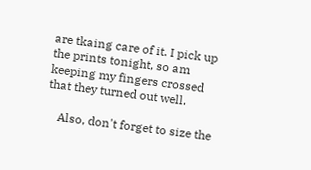are tkaing care of it. I pick up the prints tonight, so am keeping my fingers crossed that they turned out well.

    Also, don't forget to size the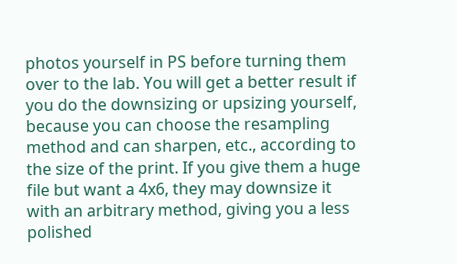photos yourself in PS before turning them over to the lab. You will get a better result if you do the downsizing or upsizing yourself, because you can choose the resampling method and can sharpen, etc., according to the size of the print. If you give them a huge file but want a 4x6, they may downsize it with an arbitrary method, giving you a less polished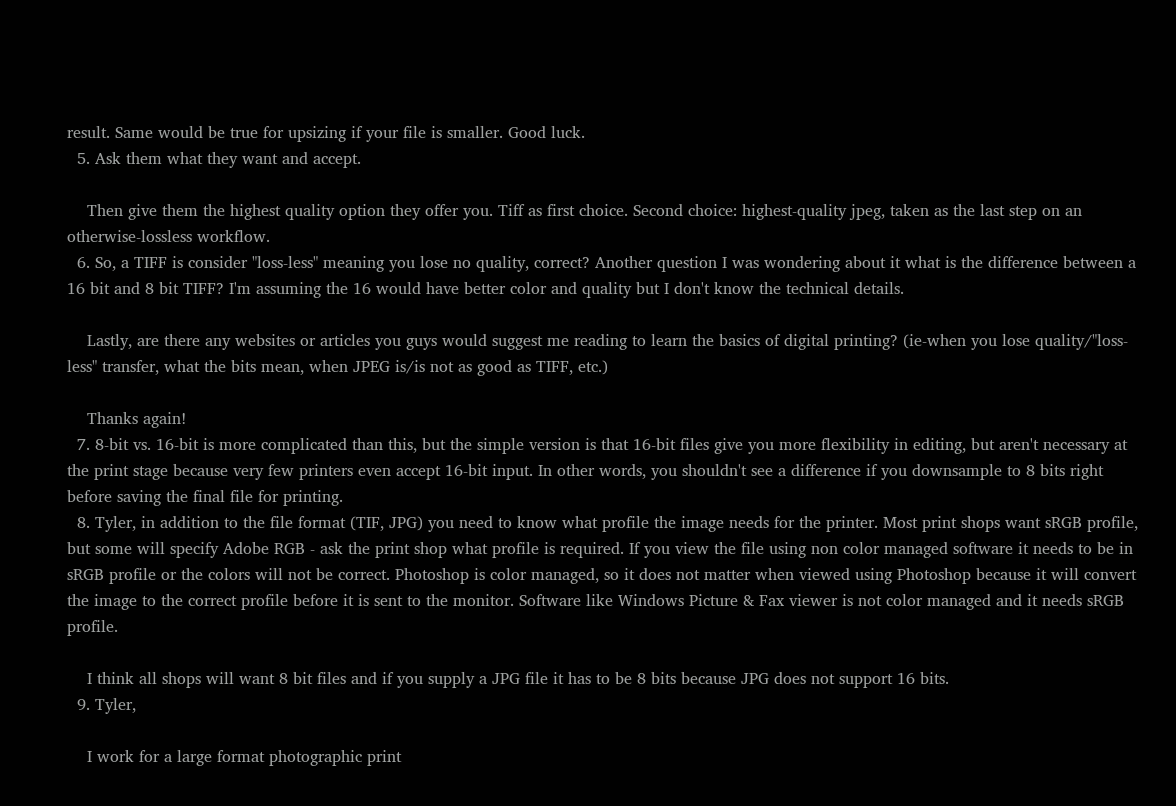result. Same would be true for upsizing if your file is smaller. Good luck.
  5. Ask them what they want and accept.

    Then give them the highest quality option they offer you. Tiff as first choice. Second choice: highest-quality jpeg, taken as the last step on an otherwise-lossless workflow.
  6. So, a TIFF is consider "loss-less" meaning you lose no quality, correct? Another question I was wondering about it what is the difference between a 16 bit and 8 bit TIFF? I'm assuming the 16 would have better color and quality but I don't know the technical details.

    Lastly, are there any websites or articles you guys would suggest me reading to learn the basics of digital printing? (ie-when you lose quality/"loss-less" transfer, what the bits mean, when JPEG is/is not as good as TIFF, etc.)

    Thanks again!
  7. 8-bit vs. 16-bit is more complicated than this, but the simple version is that 16-bit files give you more flexibility in editing, but aren't necessary at the print stage because very few printers even accept 16-bit input. In other words, you shouldn't see a difference if you downsample to 8 bits right before saving the final file for printing.
  8. Tyler, in addition to the file format (TIF, JPG) you need to know what profile the image needs for the printer. Most print shops want sRGB profile, but some will specify Adobe RGB - ask the print shop what profile is required. If you view the file using non color managed software it needs to be in sRGB profile or the colors will not be correct. Photoshop is color managed, so it does not matter when viewed using Photoshop because it will convert the image to the correct profile before it is sent to the monitor. Software like Windows Picture & Fax viewer is not color managed and it needs sRGB profile.

    I think all shops will want 8 bit files and if you supply a JPG file it has to be 8 bits because JPG does not support 16 bits.
  9. Tyler,

    I work for a large format photographic print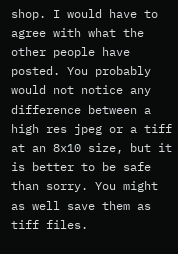shop. I would have to agree with what the other people have posted. You probably would not notice any difference between a high res jpeg or a tiff at an 8x10 size, but it is better to be safe than sorry. You might as well save them as tiff files.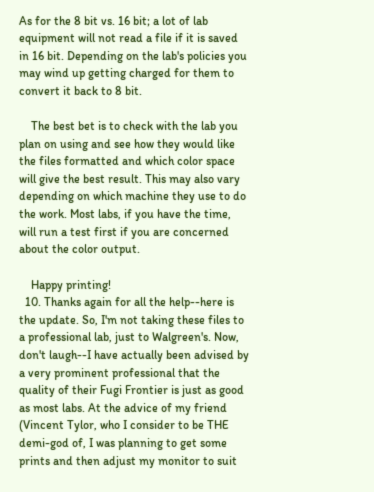As for the 8 bit vs. 16 bit; a lot of lab equipment will not read a file if it is saved in 16 bit. Depending on the lab's policies you may wind up getting charged for them to convert it back to 8 bit.

    The best bet is to check with the lab you plan on using and see how they would like the files formatted and which color space will give the best result. This may also vary depending on which machine they use to do the work. Most labs, if you have the time, will run a test first if you are concerned about the color output.

    Happy printing!
  10. Thanks again for all the help--here is the update. So, I'm not taking these files to a professional lab, just to Walgreen's. Now, don't laugh--I have actually been advised by a very prominent professional that the quality of their Fugi Frontier is just as good as most labs. At the advice of my friend (Vincent Tylor, who I consider to be THE demi-god of, I was planning to get some prints and then adjust my monitor to suit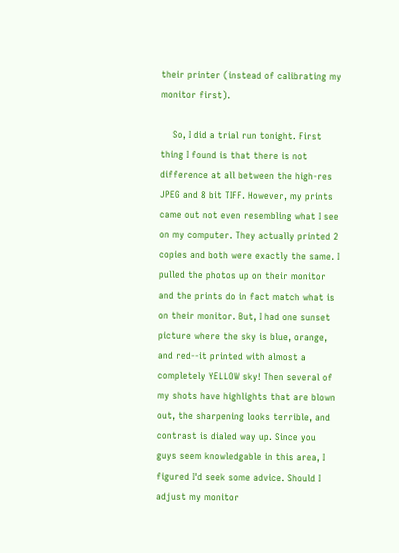their printer (instead of calibrating my monitor first).

    So, I did a trial run tonight. First thing I found is that there is not difference at all between the high-res JPEG and 8 bit TIFF. However, my prints came out not even resembling what I see on my computer. They actually printed 2 copies and both were exactly the same. I pulled the photos up on their monitor and the prints do in fact match what is on their monitor. But, I had one sunset picture where the sky is blue, orange, and red--it printed with almost a completely YELLOW sky! Then several of my shots have highlights that are blown out, the sharpening looks terrible, and contrast is dialed way up. Since you guys seem knowledgable in this area, I figured I'd seek some advice. Should I adjust my monitor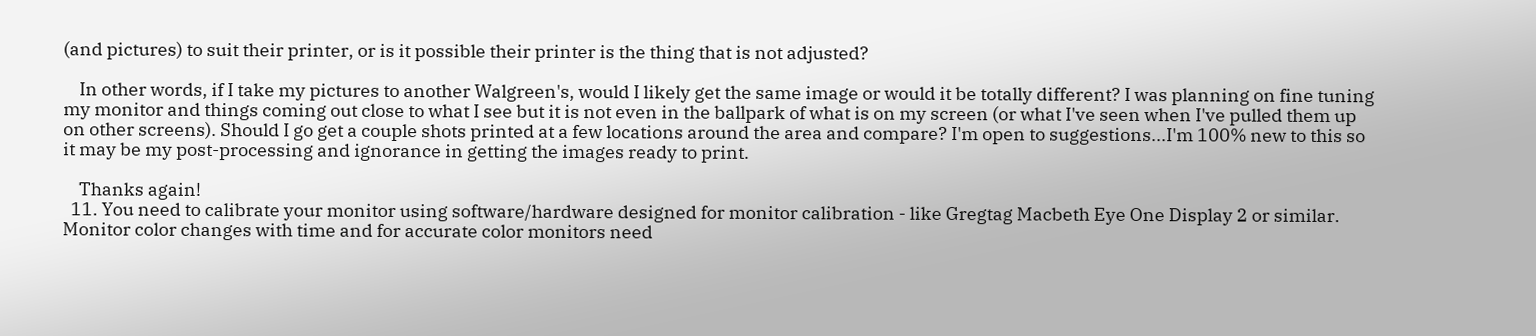(and pictures) to suit their printer, or is it possible their printer is the thing that is not adjusted?

    In other words, if I take my pictures to another Walgreen's, would I likely get the same image or would it be totally different? I was planning on fine tuning my monitor and things coming out close to what I see but it is not even in the ballpark of what is on my screen (or what I've seen when I've pulled them up on other screens). Should I go get a couple shots printed at a few locations around the area and compare? I'm open to suggestions...I'm 100% new to this so it may be my post-processing and ignorance in getting the images ready to print.

    Thanks again!
  11. You need to calibrate your monitor using software/hardware designed for monitor calibration - like Gregtag Macbeth Eye One Display 2 or similar. Monitor color changes with time and for accurate color monitors need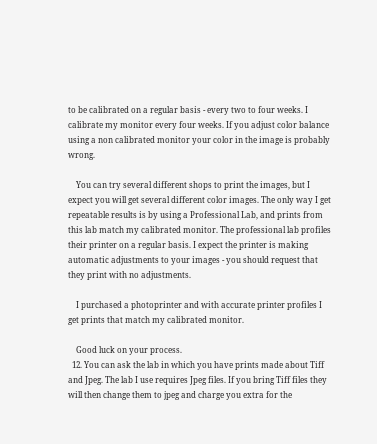to be calibrated on a regular basis - every two to four weeks. I calibrate my monitor every four weeks. If you adjust color balance using a non calibrated monitor your color in the image is probably wrong.

    You can try several different shops to print the images, but I expect you will get several different color images. The only way I get repeatable results is by using a Professional Lab, and prints from this lab match my calibrated monitor. The professional lab profiles their printer on a regular basis. I expect the printer is making automatic adjustments to your images - you should request that they print with no adjustments.

    I purchased a photoprinter and with accurate printer profiles I get prints that match my calibrated monitor.

    Good luck on your process.
  12. You can ask the lab in which you have prints made about Tiff and Jpeg. The lab I use requires Jpeg files. If you bring Tiff files they will then change them to jpeg and charge you extra for the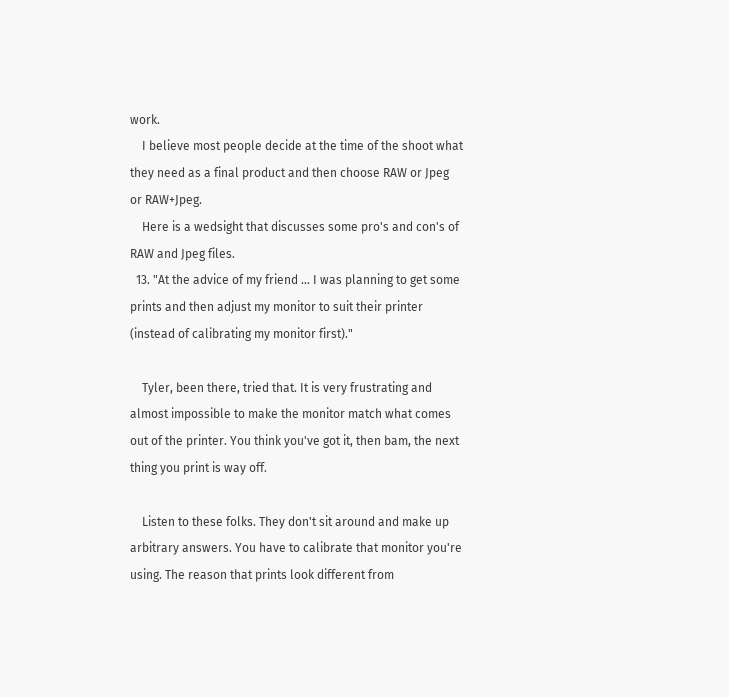work.
    I believe most people decide at the time of the shoot what they need as a final product and then choose RAW or Jpeg or RAW+Jpeg.
    Here is a wedsight that discusses some pro's and con's of RAW and Jpeg files.
  13. "At the advice of my friend ... I was planning to get some prints and then adjust my monitor to suit their printer (instead of calibrating my monitor first)."

    Tyler, been there, tried that. It is very frustrating and almost impossible to make the monitor match what comes out of the printer. You think you've got it, then bam, the next thing you print is way off.

    Listen to these folks. They don't sit around and make up arbitrary answers. You have to calibrate that monitor you're using. The reason that prints look different from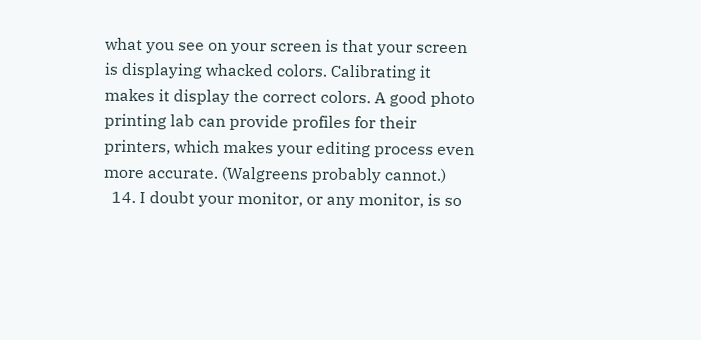what you see on your screen is that your screen is displaying whacked colors. Calibrating it makes it display the correct colors. A good photo printing lab can provide profiles for their printers, which makes your editing process even more accurate. (Walgreens probably cannot.)
  14. I doubt your monitor, or any monitor, is so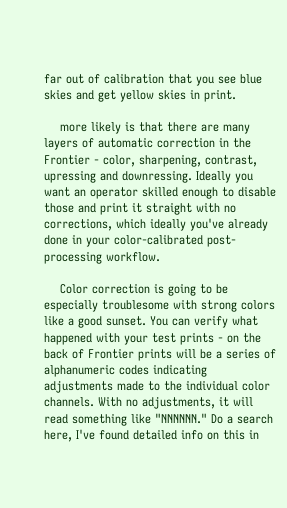far out of calibration that you see blue skies and get yellow skies in print.

    more likely is that there are many layers of automatic correction in the Frontier - color, sharpening, contrast, upressing and downressing. Ideally you want an operator skilled enough to disable those and print it straight with no corrections, which ideally you've already done in your color-calibrated post-processing workflow.

    Color correction is going to be especially troublesome with strong colors like a good sunset. You can verify what happened with your test prints - on the back of Frontier prints will be a series of alphanumeric codes indicating adjustments made to the individual color channels. With no adjustments, it will read something like "NNNNNN." Do a search here, I've found detailed info on this in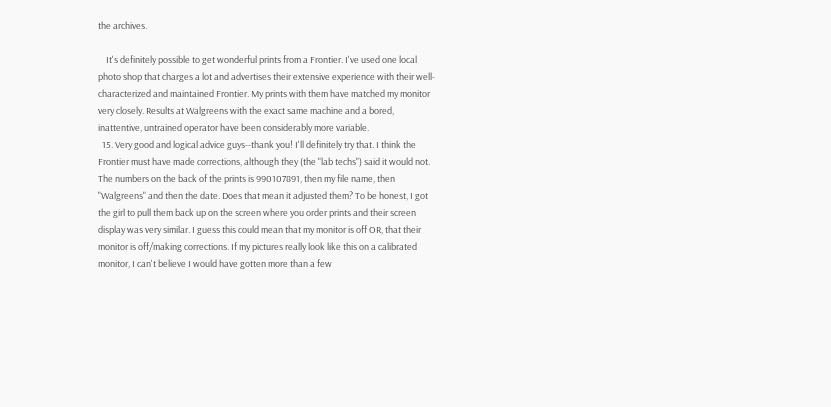the archives.

    It's definitely possible to get wonderful prints from a Frontier. I've used one local photo shop that charges a lot and advertises their extensive experience with their well-characterized and maintained Frontier. My prints with them have matched my monitor very closely. Results at Walgreens with the exact same machine and a bored, inattentive, untrained operator have been considerably more variable.
  15. Very good and logical advice guys--thank you! I'll definitely try that. I think the Frontier must have made corrections, although they (the "lab techs") said it would not. The numbers on the back of the prints is 990107891, then my file name, then "Walgreens" and then the date. Does that mean it adjusted them? To be honest, I got the girl to pull them back up on the screen where you order prints and their screen display was very similar. I guess this could mean that my monitor is off OR, that their monitor is off/making corrections. If my pictures really look like this on a calibrated monitor, I can't believe I would have gotten more than a few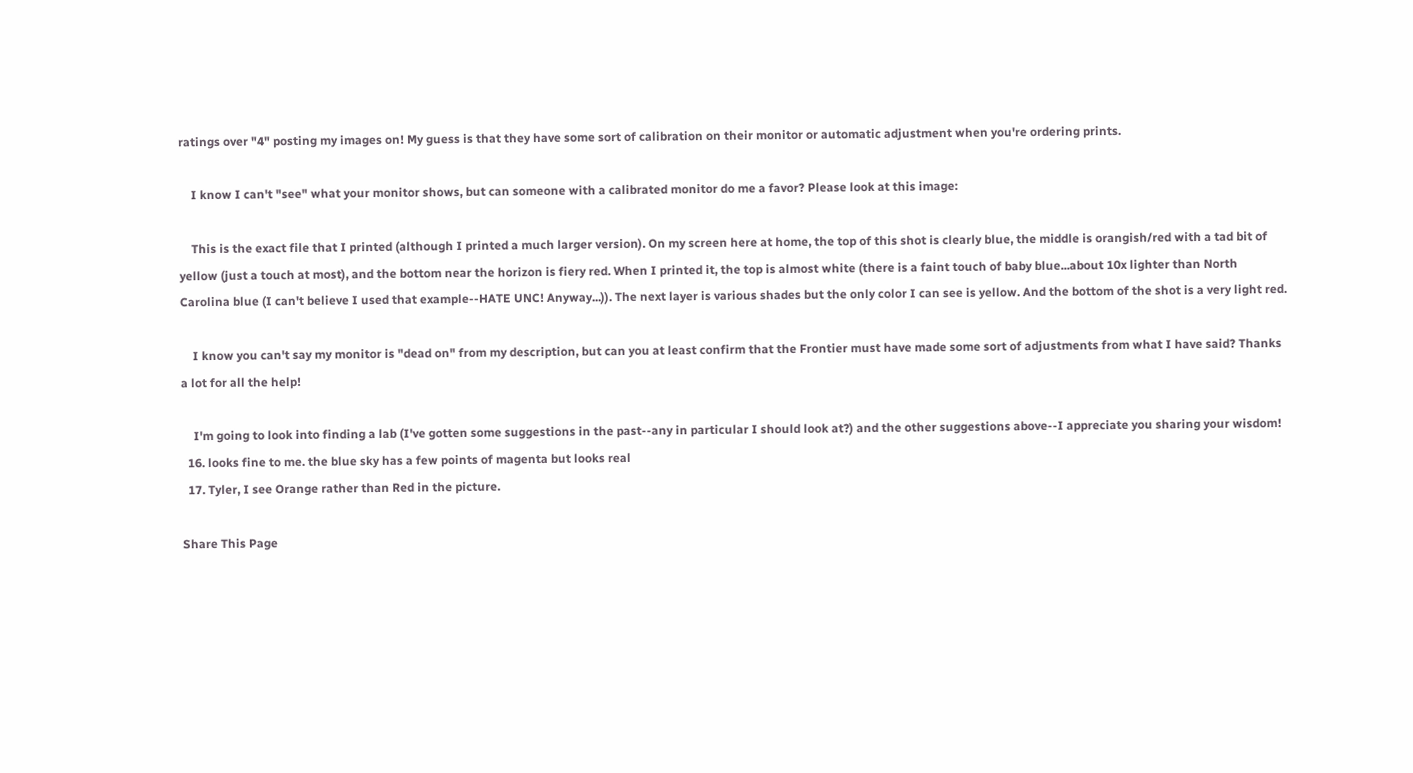ratings over "4" posting my images on! My guess is that they have some sort of calibration on their monitor or automatic adjustment when you're ordering prints.

    I know I can't "see" what your monitor shows, but can someone with a calibrated monitor do me a favor? Please look at this image:

    This is the exact file that I printed (although I printed a much larger version). On my screen here at home, the top of this shot is clearly blue, the middle is orangish/red with a tad bit of yellow (just a touch at most), and the bottom near the horizon is fiery red. When I printed it, the top is almost white (there is a faint touch of baby blue...about 10x lighter than North Carolina blue (I can't believe I used that example--HATE UNC! Anyway...)). The next layer is various shades but the only color I can see is yellow. And the bottom of the shot is a very light red.

    I know you can't say my monitor is "dead on" from my description, but can you at least confirm that the Frontier must have made some sort of adjustments from what I have said? Thanks a lot for all the help!

    I'm going to look into finding a lab (I've gotten some suggestions in the past--any in particular I should look at?) and the other suggestions above--I appreciate you sharing your wisdom!
  16. looks fine to me. the blue sky has a few points of magenta but looks real
  17. Tyler, I see Orange rather than Red in the picture.

Share This Page